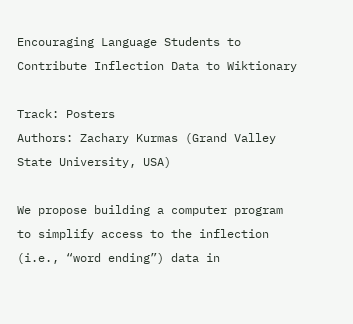Encouraging Language Students to Contribute Inflection Data to Wiktionary

Track: Posters
Authors: Zachary Kurmas (Grand Valley State University, USA)

We propose building a computer program to simplify access to the inflection (i.e., “word ending”) data in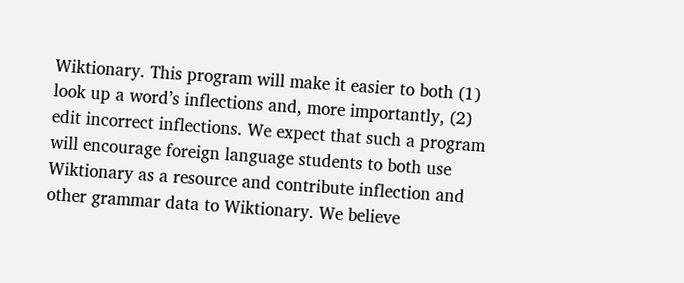Wiktionary. This program will make it easier to both (1) look up a word’s inflections and, more importantly, (2) edit incorrect inflections. We expect that such a program will encourage foreign language students to both use Wiktionary as a resource and contribute inflection and other grammar data to Wiktionary. We believe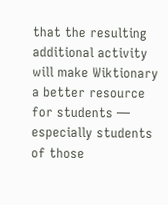that the resulting additional activity will make Wiktionary a better resource for students — especially students of those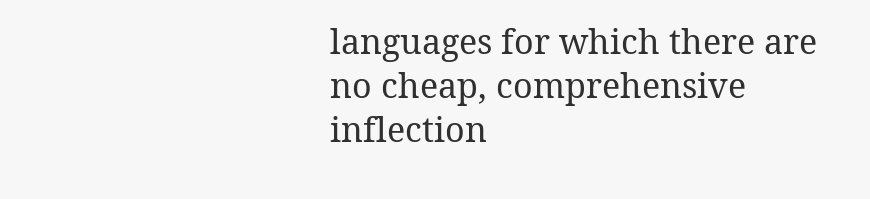languages for which there are no cheap, comprehensive inflection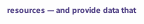resources — and provide data that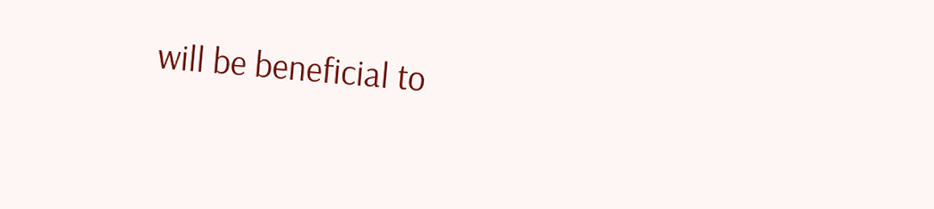will be beneficial to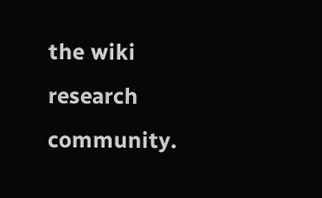the wiki research community.